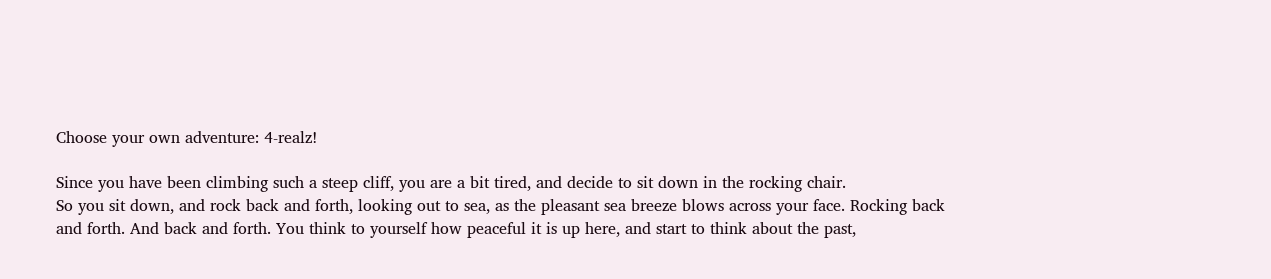Choose your own adventure: 4-realz!

Since you have been climbing such a steep cliff, you are a bit tired, and decide to sit down in the rocking chair.
So you sit down, and rock back and forth, looking out to sea, as the pleasant sea breeze blows across your face. Rocking back and forth. And back and forth. You think to yourself how peaceful it is up here, and start to think about the past,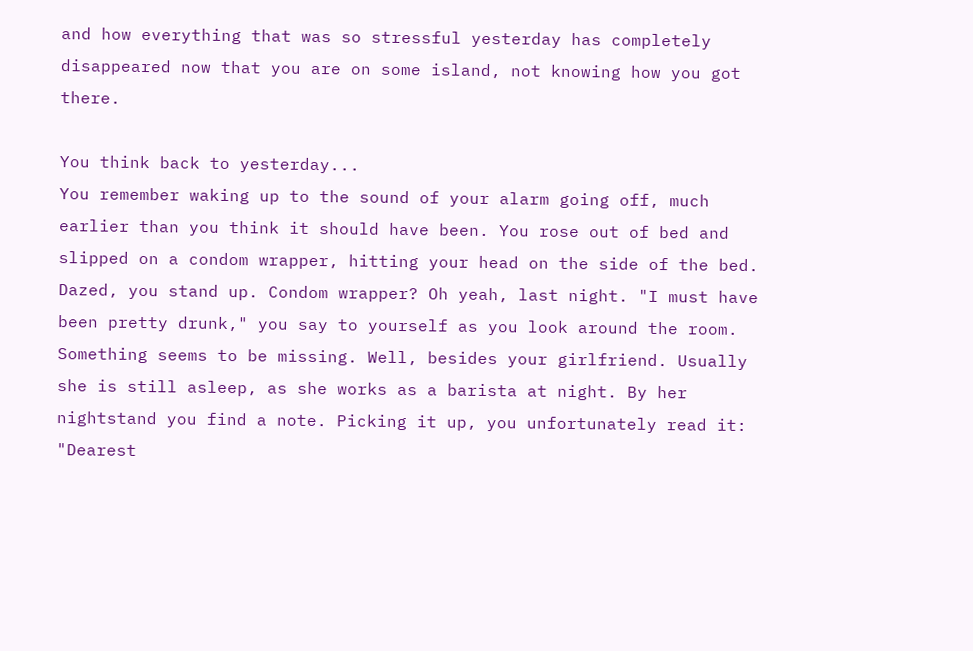and how everything that was so stressful yesterday has completely disappeared now that you are on some island, not knowing how you got there.

You think back to yesterday...
You remember waking up to the sound of your alarm going off, much earlier than you think it should have been. You rose out of bed and slipped on a condom wrapper, hitting your head on the side of the bed. Dazed, you stand up. Condom wrapper? Oh yeah, last night. "I must have been pretty drunk," you say to yourself as you look around the room. Something seems to be missing. Well, besides your girlfriend. Usually she is still asleep, as she works as a barista at night. By her nightstand you find a note. Picking it up, you unfortunately read it: "Dearest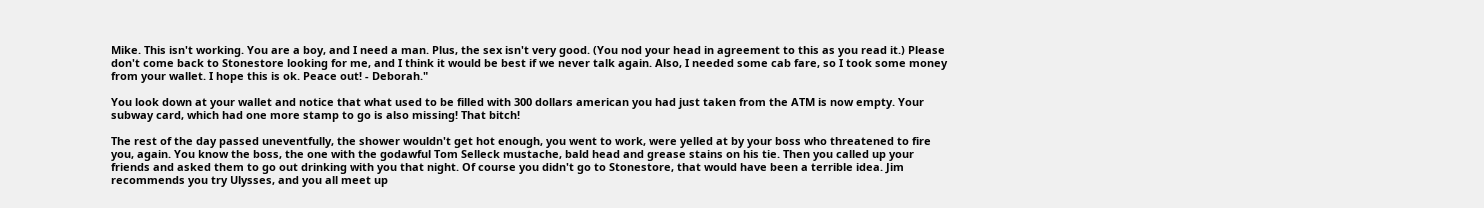Mike. This isn't working. You are a boy, and I need a man. Plus, the sex isn't very good. (You nod your head in agreement to this as you read it.) Please don't come back to Stonestore looking for me, and I think it would be best if we never talk again. Also, I needed some cab fare, so I took some money from your wallet. I hope this is ok. Peace out! - Deborah."

You look down at your wallet and notice that what used to be filled with 300 dollars american you had just taken from the ATM is now empty. Your subway card, which had one more stamp to go is also missing! That bitch!

The rest of the day passed uneventfully, the shower wouldn't get hot enough, you went to work, were yelled at by your boss who threatened to fire you, again. You know the boss, the one with the godawful Tom Selleck mustache, bald head and grease stains on his tie. Then you called up your friends and asked them to go out drinking with you that night. Of course you didn't go to Stonestore, that would have been a terrible idea. Jim recommends you try Ulysses, and you all meet up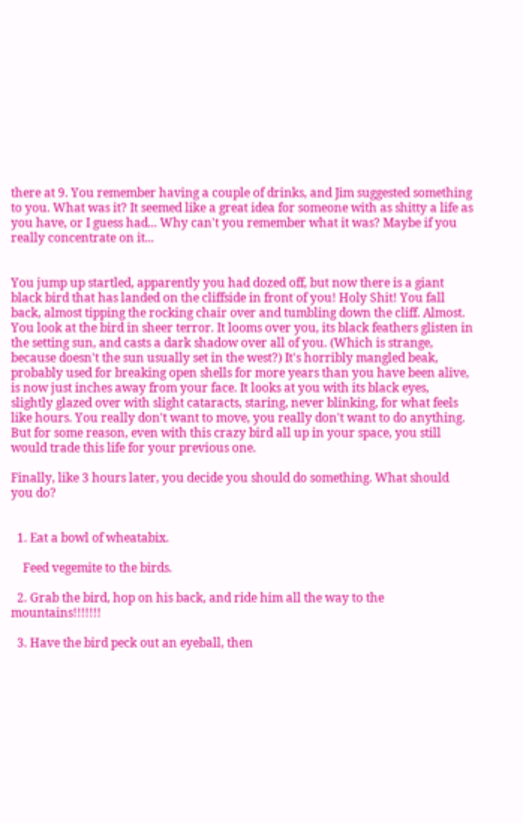there at 9. You remember having a couple of drinks, and Jim suggested something to you. What was it? It seemed like a great idea for someone with as shitty a life as you have, or I guess had... Why can't you remember what it was? Maybe if you really concentrate on it...


You jump up startled, apparently you had dozed off, but now there is a giant black bird that has landed on the cliffside in front of you! Holy Shit! You fall back, almost tipping the rocking chair over and tumbling down the cliff. Almost. You look at the bird in sheer terror. It looms over you, its black feathers glisten in the setting sun, and casts a dark shadow over all of you. (Which is strange, because doesn't the sun usually set in the west?) It's horribly mangled beak, probably used for breaking open shells for more years than you have been alive, is now just inches away from your face. It looks at you with its black eyes, slightly glazed over with slight cataracts, staring, never blinking, for what feels like hours. You really don't want to move, you really don't want to do anything. But for some reason, even with this crazy bird all up in your space, you still would trade this life for your previous one.

Finally, like 3 hours later, you decide you should do something. What should you do?


  1. Eat a bowl of wheatabix.

    Feed vegemite to the birds.

  2. Grab the bird, hop on his back, and ride him all the way to the mountains!!!!!!!

  3. Have the bird peck out an eyeball, then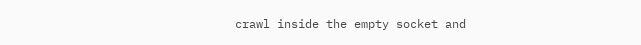crawl inside the empty socket and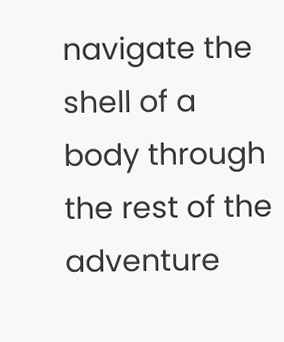navigate the shell of a body through the rest of the adventure